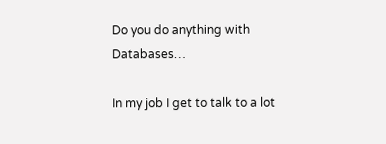Do you do anything with Databases…

In my job I get to talk to a lot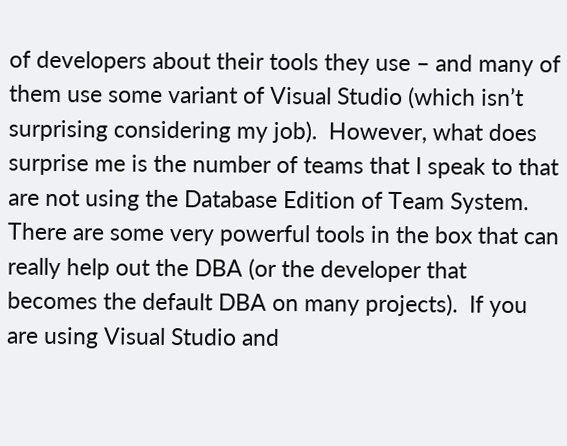of developers about their tools they use – and many of them use some variant of Visual Studio (which isn’t surprising considering my job).  However, what does surprise me is the number of teams that I speak to that are not using the Database Edition of Team System.  There are some very powerful tools in the box that can really help out the DBA (or the developer that becomes the default DBA on many projects).  If you are using Visual Studio and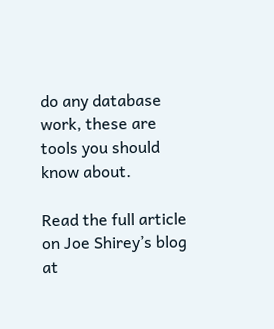do any database work, these are tools you should know about.

Read the full article on Joe Shirey’s blog at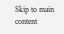Skip to main content